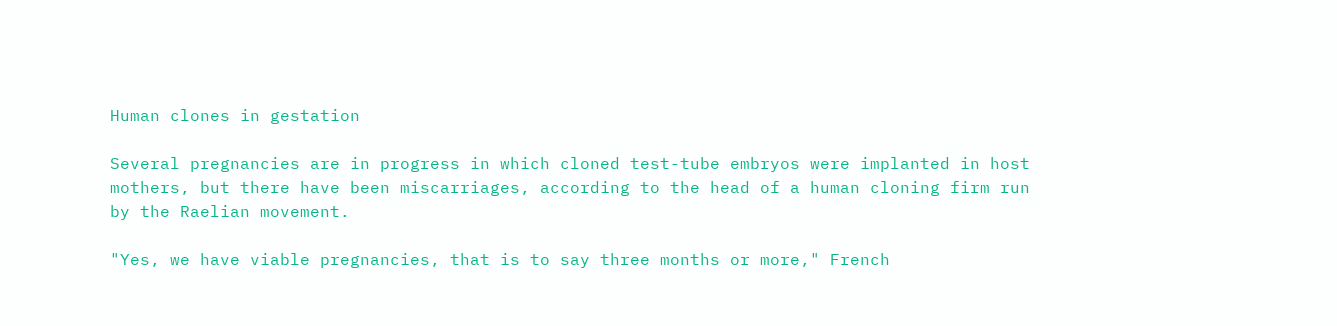Human clones in gestation

Several pregnancies are in progress in which cloned test-tube embryos were implanted in host mothers, but there have been miscarriages, according to the head of a human cloning firm run by the Raelian movement.

"Yes, we have viable pregnancies, that is to say three months or more," French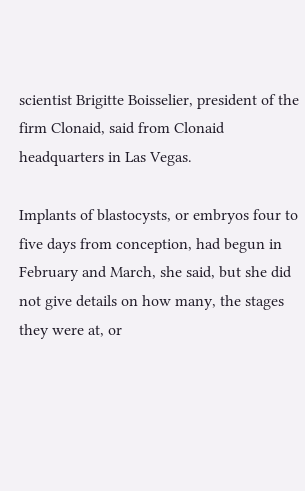scientist Brigitte Boisselier, president of the firm Clonaid, said from Clonaid headquarters in Las Vegas.

Implants of blastocysts, or embryos four to five days from conception, had begun in February and March, she said, but she did not give details on how many, the stages they were at, or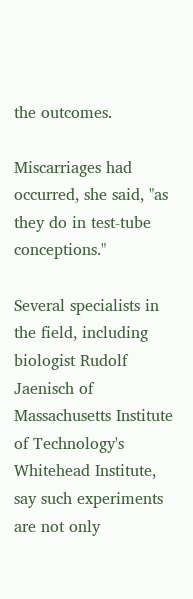the outcomes.

Miscarriages had occurred, she said, "as they do in test-tube conceptions."

Several specialists in the field, including biologist Rudolf Jaenisch of Massachusetts Institute of Technology's Whitehead Institute, say such experiments are not only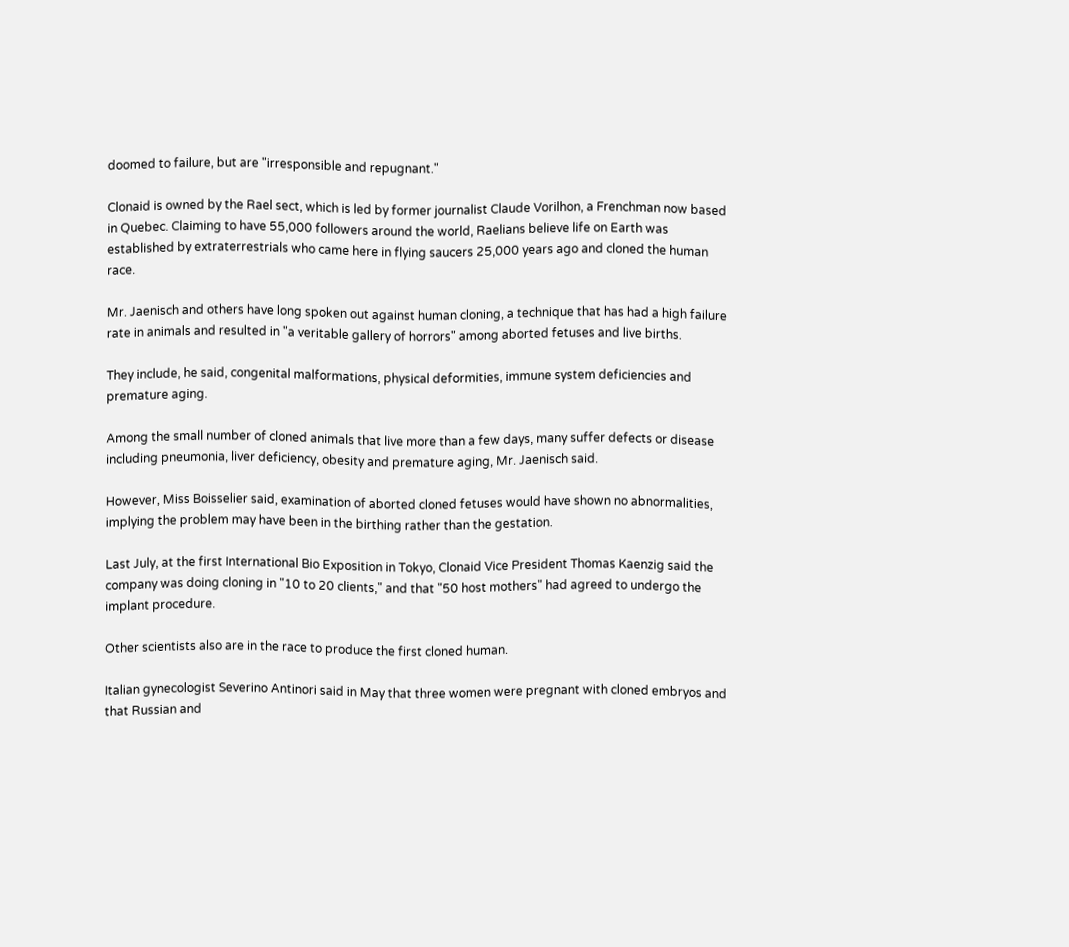doomed to failure, but are "irresponsible and repugnant."

Clonaid is owned by the Rael sect, which is led by former journalist Claude Vorilhon, a Frenchman now based in Quebec. Claiming to have 55,000 followers around the world, Raelians believe life on Earth was established by extraterrestrials who came here in flying saucers 25,000 years ago and cloned the human race.

Mr. Jaenisch and others have long spoken out against human cloning, a technique that has had a high failure rate in animals and resulted in "a veritable gallery of horrors" among aborted fetuses and live births.

They include, he said, congenital malformations, physical deformities, immune system deficiencies and premature aging.

Among the small number of cloned animals that live more than a few days, many suffer defects or disease including pneumonia, liver deficiency, obesity and premature aging, Mr. Jaenisch said.

However, Miss Boisselier said, examination of aborted cloned fetuses would have shown no abnormalities, implying the problem may have been in the birthing rather than the gestation.

Last July, at the first International Bio Exposition in Tokyo, Clonaid Vice President Thomas Kaenzig said the company was doing cloning in "10 to 20 clients," and that "50 host mothers" had agreed to undergo the implant procedure.

Other scientists also are in the race to produce the first cloned human.

Italian gynecologist Severino Antinori said in May that three women were pregnant with cloned embryos and that Russian and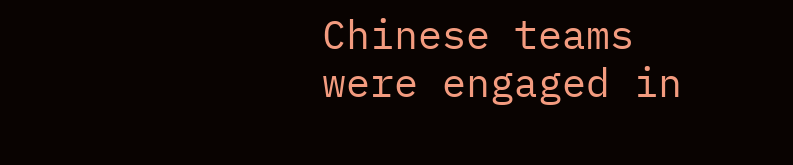Chinese teams were engaged in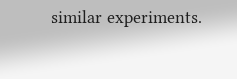similar experiments.